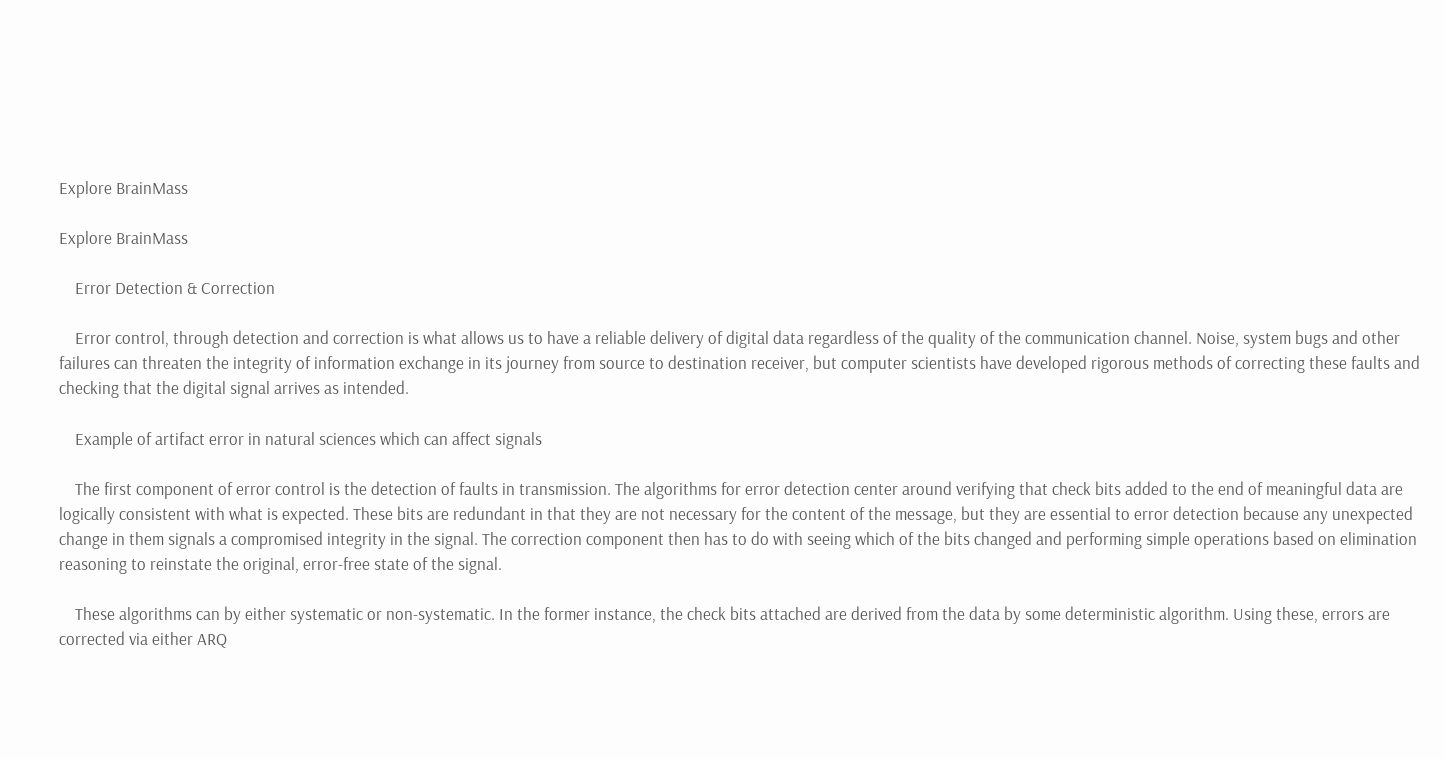Explore BrainMass

Explore BrainMass

    Error Detection & Correction

    Error control, through detection and correction is what allows us to have a reliable delivery of digital data regardless of the quality of the communication channel. Noise, system bugs and other failures can threaten the integrity of information exchange in its journey from source to destination receiver, but computer scientists have developed rigorous methods of correcting these faults and checking that the digital signal arrives as intended.

    Example of artifact error in natural sciences which can affect signals

    The first component of error control is the detection of faults in transmission. The algorithms for error detection center around verifying that check bits added to the end of meaningful data are logically consistent with what is expected. These bits are redundant in that they are not necessary for the content of the message, but they are essential to error detection because any unexpected change in them signals a compromised integrity in the signal. The correction component then has to do with seeing which of the bits changed and performing simple operations based on elimination reasoning to reinstate the original, error-free state of the signal.

    These algorithms can by either systematic or non-systematic. In the former instance, the check bits attached are derived from the data by some deterministic algorithm. Using these, errors are corrected via either ARQ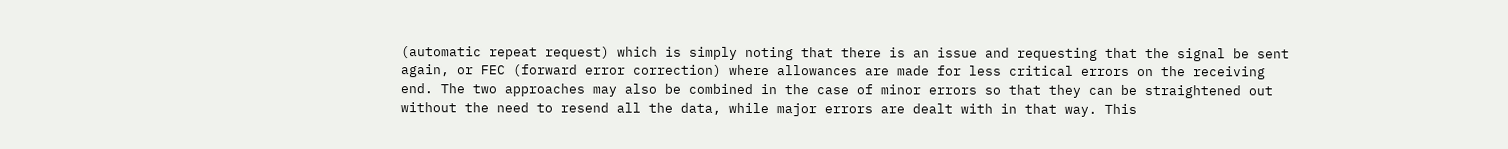(automatic repeat request) which is simply noting that there is an issue and requesting that the signal be sent again, or FEC (forward error correction) where allowances are made for less critical errors on the receiving end. The two approaches may also be combined in the case of minor errors so that they can be straightened out without the need to resend all the data, while major errors are dealt with in that way. This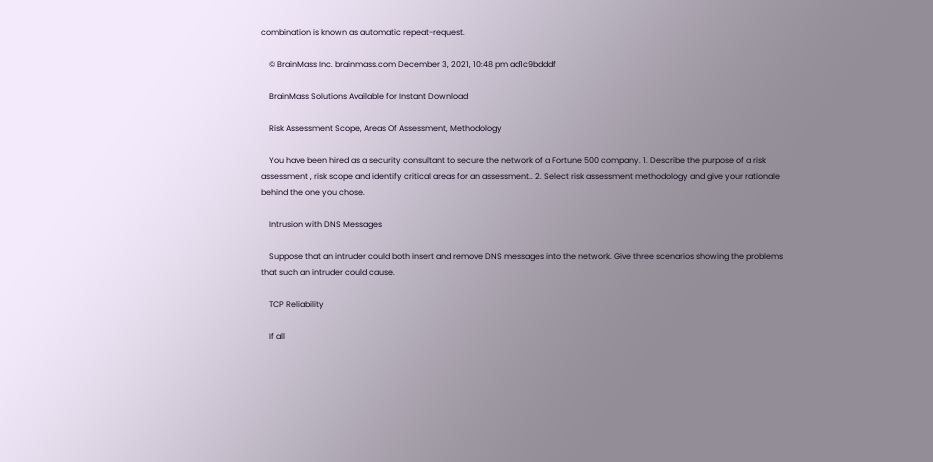combination is known as automatic repeat-request.

    © BrainMass Inc. brainmass.com December 3, 2021, 10:48 pm ad1c9bdddf

    BrainMass Solutions Available for Instant Download

    Risk Assessment Scope, Areas Of Assessment, Methodology

    You have been hired as a security consultant to secure the network of a Fortune 500 company. 1. Describe the purpose of a risk assessment , risk scope and identify critical areas for an assessment.. 2. Select risk assessment methodology and give your rationale behind the one you chose.

    Intrusion with DNS Messages

    Suppose that an intruder could both insert and remove DNS messages into the network. Give three scenarios showing the problems that such an intruder could cause.

    TCP Reliability

    If all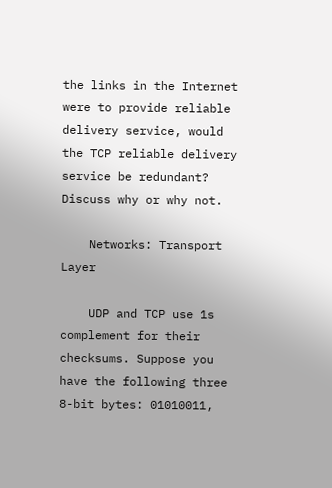the links in the Internet were to provide reliable delivery service, would the TCP reliable delivery service be redundant? Discuss why or why not.

    Networks: Transport Layer

    UDP and TCP use 1s complement for their checksums. Suppose you have the following three 8-bit bytes: 01010011,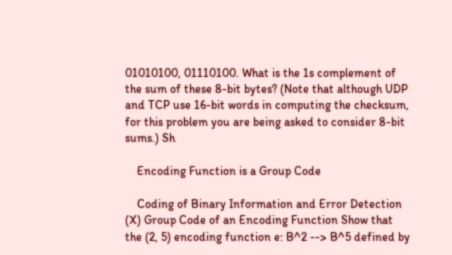01010100, 01110100. What is the 1s complement of the sum of these 8-bit bytes? (Note that although UDP and TCP use 16-bit words in computing the checksum, for this problem you are being asked to consider 8-bit sums.) Sh

    Encoding Function is a Group Code

    Coding of Binary Information and Error Detection (X) Group Code of an Encoding Function Show that the (2, 5) encoding function e: B^2 --> B^5 defined by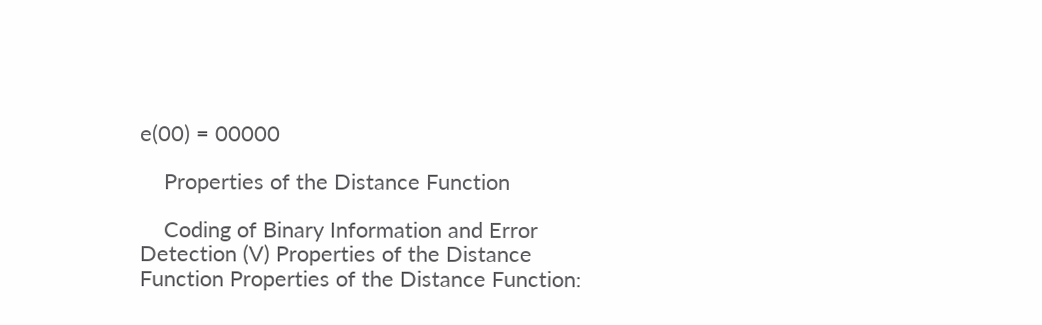e(00) = 00000

    Properties of the Distance Function

    Coding of Binary Information and Error Detection (V) Properties of the Distance Function Properties of the Distance Function: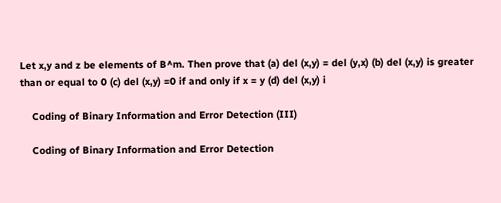Let x,y and z be elements of B^m. Then prove that (a) del (x,y) = del (y,x) (b) del (x,y) is greater than or equal to 0 (c) del (x,y) =0 if and only if x = y (d) del (x,y) i

    Coding of Binary Information and Error Detection (III)

    Coding of Binary Information and Error Detection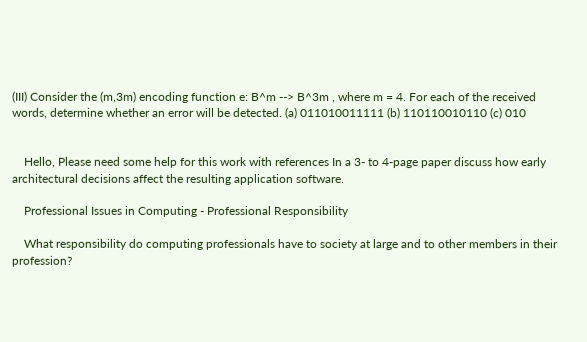(III) Consider the (m,3m) encoding function e: B^m --> B^3m , where m = 4. For each of the received words, determine whether an error will be detected. (a) 011010011111 (b) 110110010110 (c) 010


    Hello, Please need some help for this work with references In a 3- to 4-page paper discuss how early architectural decisions affect the resulting application software.

    Professional Issues in Computing - Professional Responsibility

    What responsibility do computing professionals have to society at large and to other members in their profession?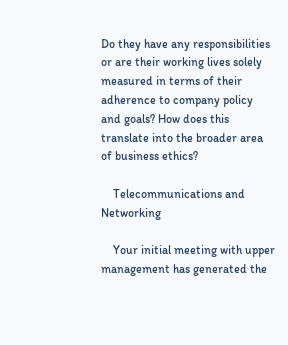Do they have any responsibilities or are their working lives solely measured in terms of their adherence to company policy and goals? How does this translate into the broader area of business ethics?

    Telecommunications and Networking

    Your initial meeting with upper management has generated the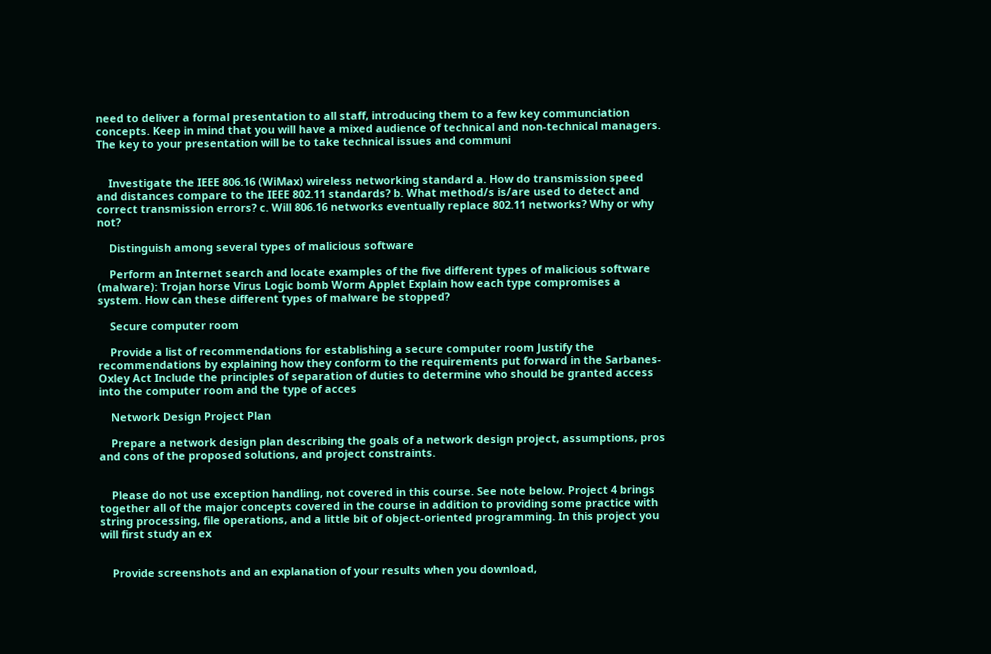need to deliver a formal presentation to all staff, introducing them to a few key communciation concepts. Keep in mind that you will have a mixed audience of technical and non-technical managers. The key to your presentation will be to take technical issues and communi


    Investigate the IEEE 806.16 (WiMax) wireless networking standard a. How do transmission speed and distances compare to the IEEE 802.11 standards? b. What method/s is/are used to detect and correct transmission errors? c. Will 806.16 networks eventually replace 802.11 networks? Why or why not?

    Distinguish among several types of malicious software

    Perform an Internet search and locate examples of the five different types of malicious software (malware): Trojan horse Virus Logic bomb Worm Applet Explain how each type compromises a system. How can these different types of malware be stopped?

    Secure computer room

    Provide a list of recommendations for establishing a secure computer room Justify the recommendations by explaining how they conform to the requirements put forward in the Sarbanes-Oxley Act Include the principles of separation of duties to determine who should be granted access into the computer room and the type of acces

    Network Design Project Plan

    Prepare a network design plan describing the goals of a network design project, assumptions, pros and cons of the proposed solutions, and project constraints.


    Please do not use exception handling, not covered in this course. See note below. Project 4 brings together all of the major concepts covered in the course in addition to providing some practice with string processing, file operations, and a little bit of object-oriented programming. In this project you will first study an ex


    Provide screenshots and an explanation of your results when you download,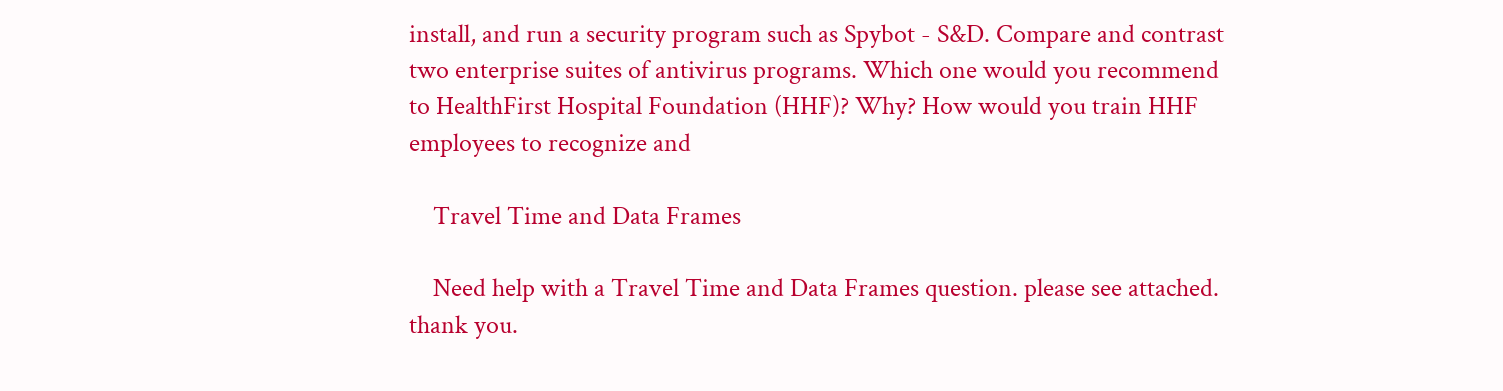install, and run a security program such as Spybot - S&D. Compare and contrast two enterprise suites of antivirus programs. Which one would you recommend to HealthFirst Hospital Foundation (HHF)? Why? How would you train HHF employees to recognize and

    Travel Time and Data Frames

    Need help with a Travel Time and Data Frames question. please see attached. thank you.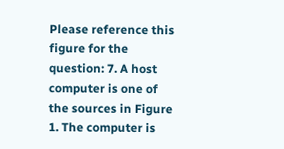Please reference this figure for the question: 7. A host computer is one of the sources in Figure 1. The computer is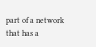part of a network that has a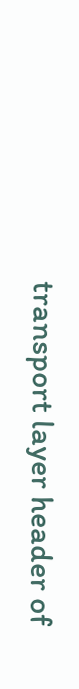transport layer header of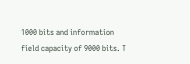1000 bits and information field capacity of 9000 bits. T